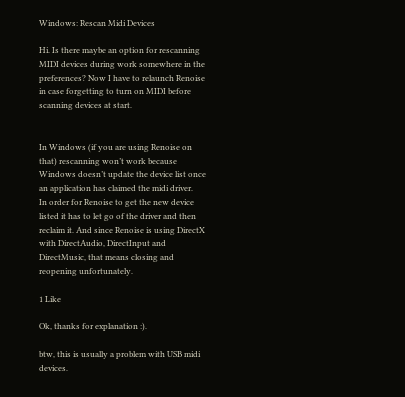Windows: Rescan Midi Devices

Hi. Is there maybe an option for rescanning MIDI devices during work somewhere in the preferences? Now I have to relaunch Renoise in case forgetting to turn on MIDI before scanning devices at start.


In Windows (if you are using Renoise on that) rescanning won’t work because Windows doesn’t update the device list once an application has claimed the midi driver.
In order for Renoise to get the new device listed it has to let go of the driver and then reclaim it. And since Renoise is using DirectX with DirectAudio, DirectInput and DirectMusic, that means closing and reopening unfortunately.

1 Like

Ok, thanks for explanation :).

btw, this is usually a problem with USB midi devices.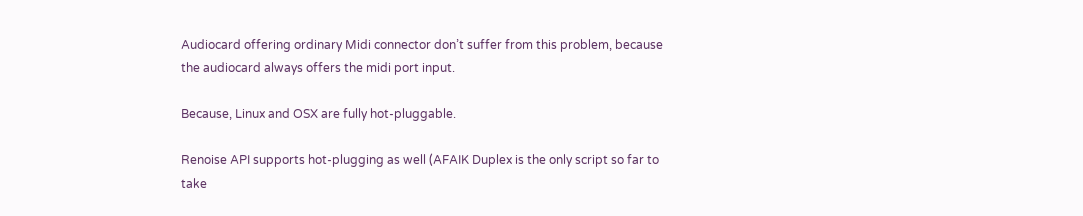Audiocard offering ordinary Midi connector don’t suffer from this problem, because the audiocard always offers the midi port input.

Because, Linux and OSX are fully hot-pluggable.

Renoise API supports hot-plugging as well (AFAIK Duplex is the only script so far to take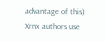advantage of this)
Xrnx authors use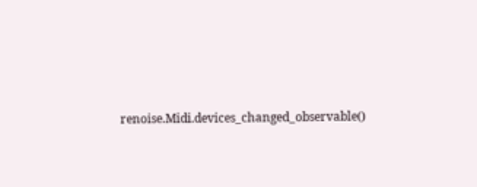renoise.Midi.devices_changed_observable()